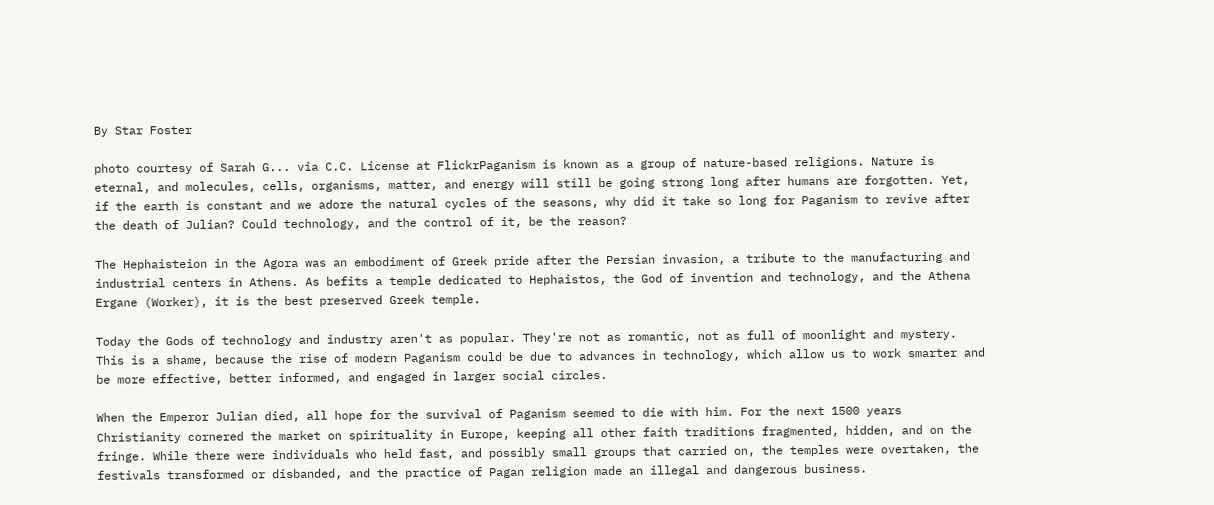By Star Foster

photo courtesy of Sarah G... via C.C. License at FlickrPaganism is known as a group of nature-based religions. Nature is eternal, and molecules, cells, organisms, matter, and energy will still be going strong long after humans are forgotten. Yet, if the earth is constant and we adore the natural cycles of the seasons, why did it take so long for Paganism to revive after the death of Julian? Could technology, and the control of it, be the reason?

The Hephaisteion in the Agora was an embodiment of Greek pride after the Persian invasion, a tribute to the manufacturing and industrial centers in Athens. As befits a temple dedicated to Hephaistos, the God of invention and technology, and the Athena Ergane (Worker), it is the best preserved Greek temple.

Today the Gods of technology and industry aren't as popular. They're not as romantic, not as full of moonlight and mystery. This is a shame, because the rise of modern Paganism could be due to advances in technology, which allow us to work smarter and be more effective, better informed, and engaged in larger social circles.

When the Emperor Julian died, all hope for the survival of Paganism seemed to die with him. For the next 1500 years Christianity cornered the market on spirituality in Europe, keeping all other faith traditions fragmented, hidden, and on the fringe. While there were individuals who held fast, and possibly small groups that carried on, the temples were overtaken, the festivals transformed or disbanded, and the practice of Pagan religion made an illegal and dangerous business.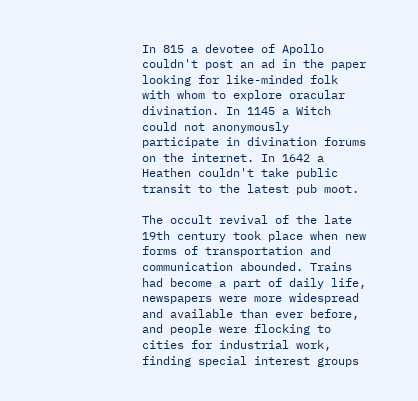In 815 a devotee of Apollo couldn't post an ad in the paper looking for like-minded folk with whom to explore oracular divination. In 1145 a Witch could not anonymously participate in divination forums on the internet. In 1642 a Heathen couldn't take public transit to the latest pub moot.

The occult revival of the late 19th century took place when new forms of transportation and communication abounded. Trains had become a part of daily life, newspapers were more widespread and available than ever before, and people were flocking to cities for industrial work, finding special interest groups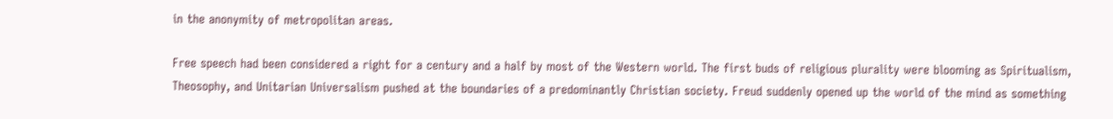in the anonymity of metropolitan areas.

Free speech had been considered a right for a century and a half by most of the Western world. The first buds of religious plurality were blooming as Spiritualism, Theosophy, and Unitarian Universalism pushed at the boundaries of a predominantly Christian society. Freud suddenly opened up the world of the mind as something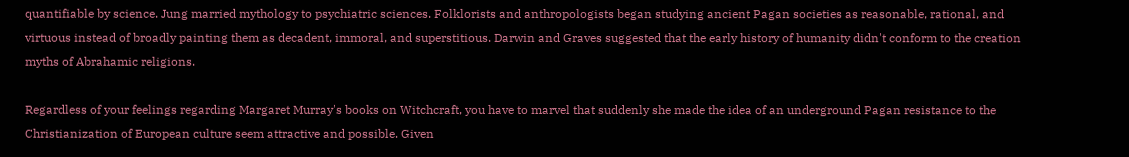quantifiable by science. Jung married mythology to psychiatric sciences. Folklorists and anthropologists began studying ancient Pagan societies as reasonable, rational, and virtuous instead of broadly painting them as decadent, immoral, and superstitious. Darwin and Graves suggested that the early history of humanity didn't conform to the creation myths of Abrahamic religions.

Regardless of your feelings regarding Margaret Murray's books on Witchcraft, you have to marvel that suddenly she made the idea of an underground Pagan resistance to the Christianization of European culture seem attractive and possible. Given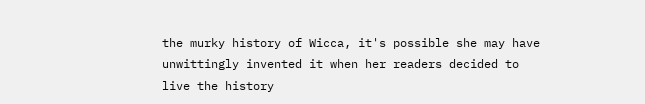the murky history of Wicca, it's possible she may have unwittingly invented it when her readers decided to live the history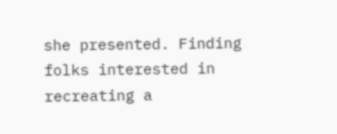she presented. Finding folks interested in recreating a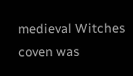medieval Witches coven was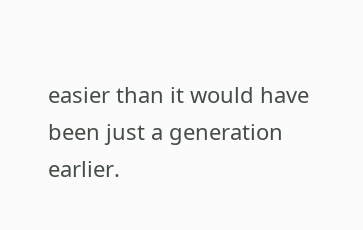easier than it would have been just a generation earlier.